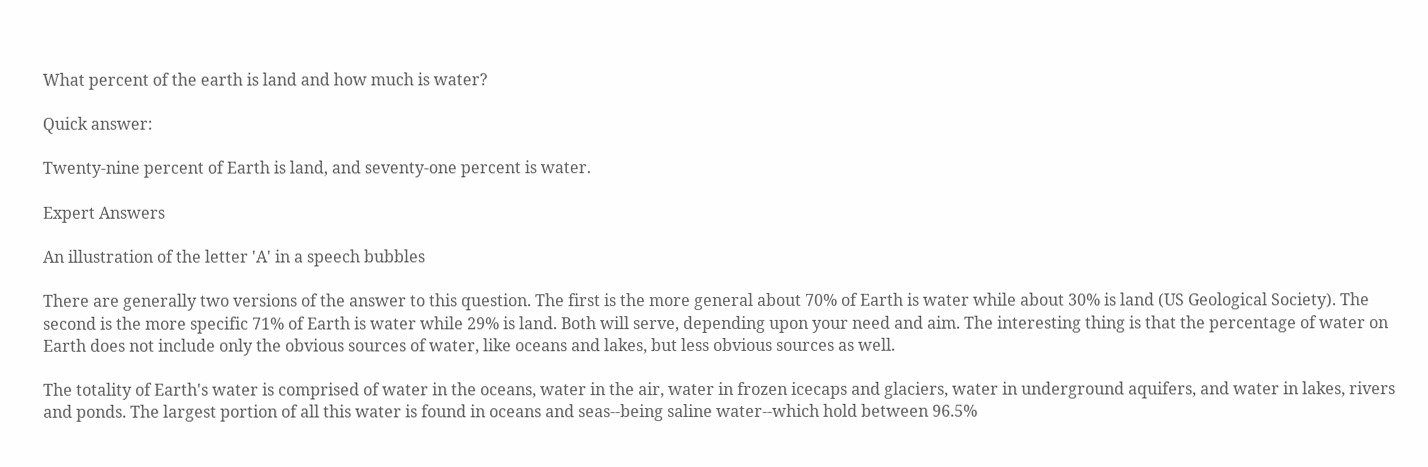What percent of the earth is land and how much is water?

Quick answer:

Twenty-nine percent of Earth is land, and seventy-one percent is water.

Expert Answers

An illustration of the letter 'A' in a speech bubbles

There are generally two versions of the answer to this question. The first is the more general about 70% of Earth is water while about 30% is land (US Geological Society). The second is the more specific 71% of Earth is water while 29% is land. Both will serve, depending upon your need and aim. The interesting thing is that the percentage of water on Earth does not include only the obvious sources of water, like oceans and lakes, but less obvious sources as well.

The totality of Earth's water is comprised of water in the oceans, water in the air, water in frozen icecaps and glaciers, water in underground aquifers, and water in lakes, rivers and ponds. The largest portion of all this water is found in oceans and seas--being saline water--which hold between 96.5%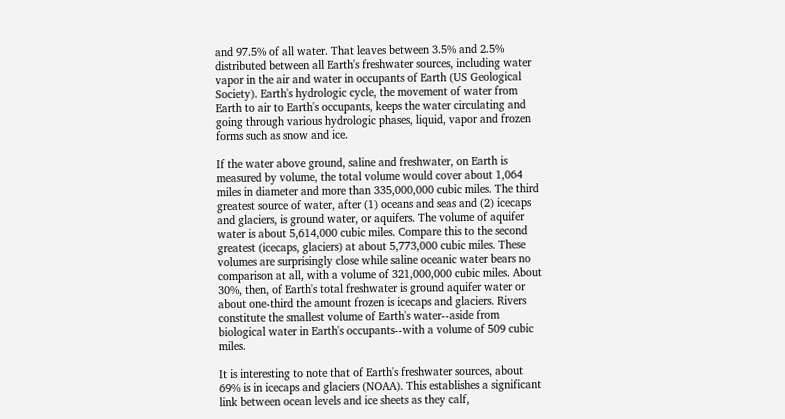and 97.5% of all water. That leaves between 3.5% and 2.5% distributed between all Earth's freshwater sources, including water vapor in the air and water in occupants of Earth (US Geological Society). Earth's hydrologic cycle, the movement of water from Earth to air to Earth's occupants, keeps the water circulating and going through various hydrologic phases, liquid, vapor and frozen forms such as snow and ice.

If the water above ground, saline and freshwater, on Earth is measured by volume, the total volume would cover about 1,064 miles in diameter and more than 335,000,000 cubic miles. The third greatest source of water, after (1) oceans and seas and (2) icecaps and glaciers, is ground water, or aquifers. The volume of aquifer water is about 5,614,000 cubic miles. Compare this to the second greatest (icecaps, glaciers) at about 5,773,000 cubic miles. These volumes are surprisingly close while saline oceanic water bears no comparison at all, with a volume of 321,000,000 cubic miles. About 30%, then, of Earth's total freshwater is ground aquifer water or about one-third the amount frozen is icecaps and glaciers. Rivers constitute the smallest volume of Earth's water--aside from biological water in Earth's occupants--with a volume of 509 cubic miles.

It is interesting to note that of Earth's freshwater sources, about 69% is in icecaps and glaciers (NOAA). This establishes a significant link between ocean levels and ice sheets as they calf,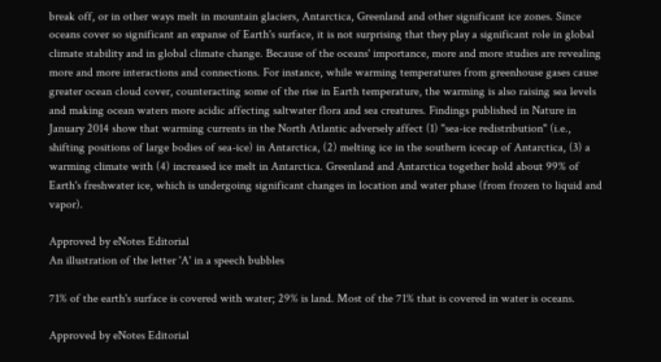break off, or in other ways melt in mountain glaciers, Antarctica, Greenland and other significant ice zones. Since oceans cover so significant an expanse of Earth's surface, it is not surprising that they play a significant role in global climate stability and in global climate change. Because of the oceans' importance, more and more studies are revealing more and more interactions and connections. For instance, while warming temperatures from greenhouse gases cause greater ocean cloud cover, counteracting some of the rise in Earth temperature, the warming is also raising sea levels and making ocean waters more acidic affecting saltwater flora and sea creatures. Findings published in Nature in January 2014 show that warming currents in the North Atlantic adversely affect (1) "sea-ice redistribution" (i.e., shifting positions of large bodies of sea-ice) in Antarctica, (2) melting ice in the southern icecap of Antarctica, (3) a warming climate with (4) increased ice melt in Antarctica. Greenland and Antarctica together hold about 99% of Earth's freshwater ice, which is undergoing significant changes in location and water phase (from frozen to liquid and vapor).

Approved by eNotes Editorial
An illustration of the letter 'A' in a speech bubbles

71% of the earth's surface is covered with water; 29% is land. Most of the 71% that is covered in water is oceans.

Approved by eNotes Editorial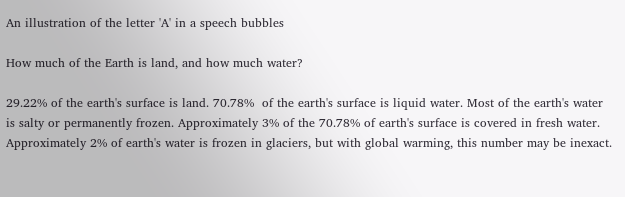An illustration of the letter 'A' in a speech bubbles

How much of the Earth is land, and how much water?

29.22% of the earth's surface is land. 70.78%  of the earth's surface is liquid water. Most of the earth's water is salty or permanently frozen. Approximately 3% of the 70.78% of earth's surface is covered in fresh water.  Approximately 2% of earth's water is frozen in glaciers, but with global warming, this number may be inexact.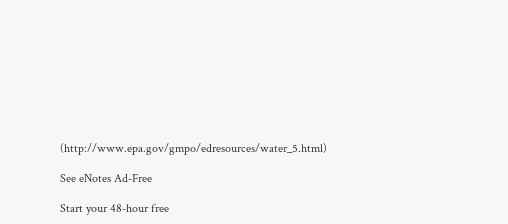(http://www.epa.gov/gmpo/edresources/water_5.html)

See eNotes Ad-Free

Start your 48-hour free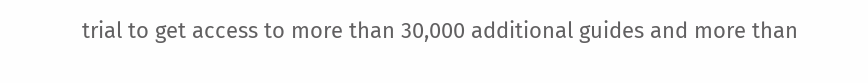trial to get access to more than 30,000 additional guides and more than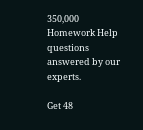350,000 Homework Help questions answered by our experts.

Get 48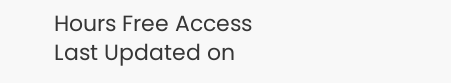Hours Free Access
Last Updated on